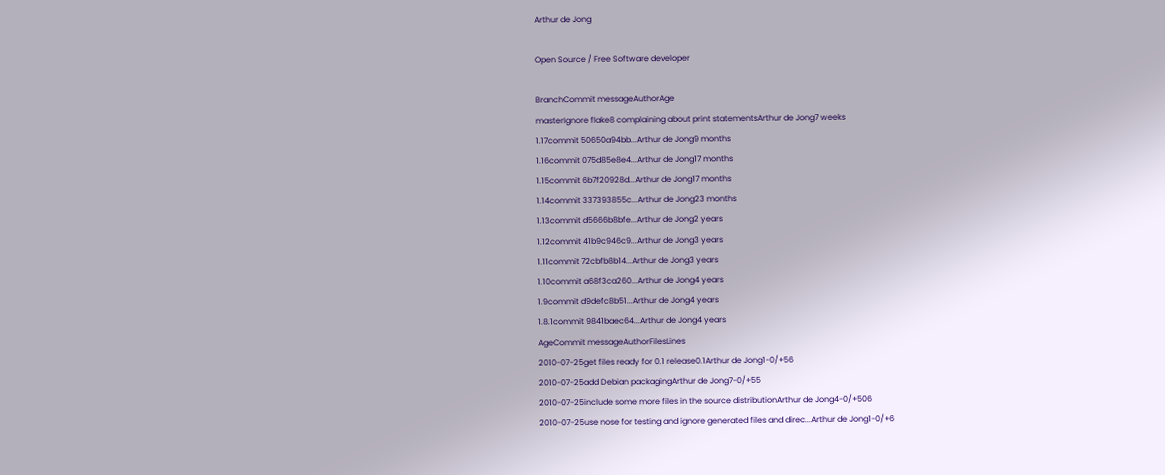Arthur de Jong

Open Source / Free Software developer

BranchCommit messageAuthorAge
masterIgnore flake8 complaining about print statementsArthur de Jong7 weeks
1.17commit 50650a94bb...Arthur de Jong9 months
1.16commit 075d85e8e4...Arthur de Jong17 months
1.15commit 6b7f20928d...Arthur de Jong17 months
1.14commit 337393855c...Arthur de Jong23 months
1.13commit d5666b8bfe...Arthur de Jong2 years
1.12commit 41b9c946c9...Arthur de Jong3 years
1.11commit 72cbfb8b14...Arthur de Jong3 years
1.10commit a68f3ca260...Arthur de Jong4 years
1.9commit d9defc8b51...Arthur de Jong4 years
1.8.1commit 9841baec64...Arthur de Jong4 years
AgeCommit messageAuthorFilesLines
2010-07-25get files ready for 0.1 release0.1Arthur de Jong1-0/+56
2010-07-25add Debian packagingArthur de Jong7-0/+55
2010-07-25include some more files in the source distributionArthur de Jong4-0/+506
2010-07-25use nose for testing and ignore generated files and direc...Arthur de Jong1-0/+6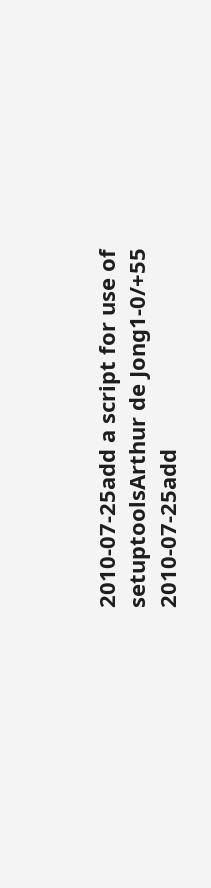2010-07-25add a script for use of setuptoolsArthur de Jong1-0/+55
2010-07-25add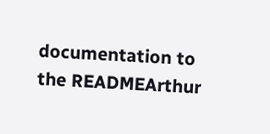documentation to the READMEArthur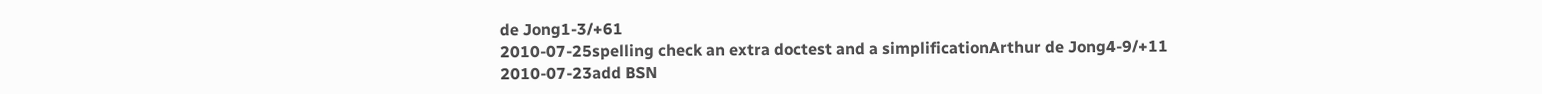de Jong1-3/+61
2010-07-25spelling check an extra doctest and a simplificationArthur de Jong4-9/+11
2010-07-23add BSN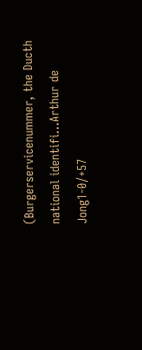(Burgerservicenummer, the Ducth national identifi...Arthur de Jong1-0/+57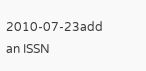2010-07-23add an ISSN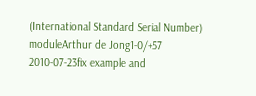(International Standard Serial Number) moduleArthur de Jong1-0/+57
2010-07-23fix example and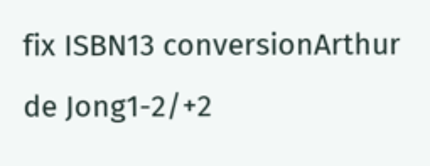fix ISBN13 conversionArthur de Jong1-2/+2